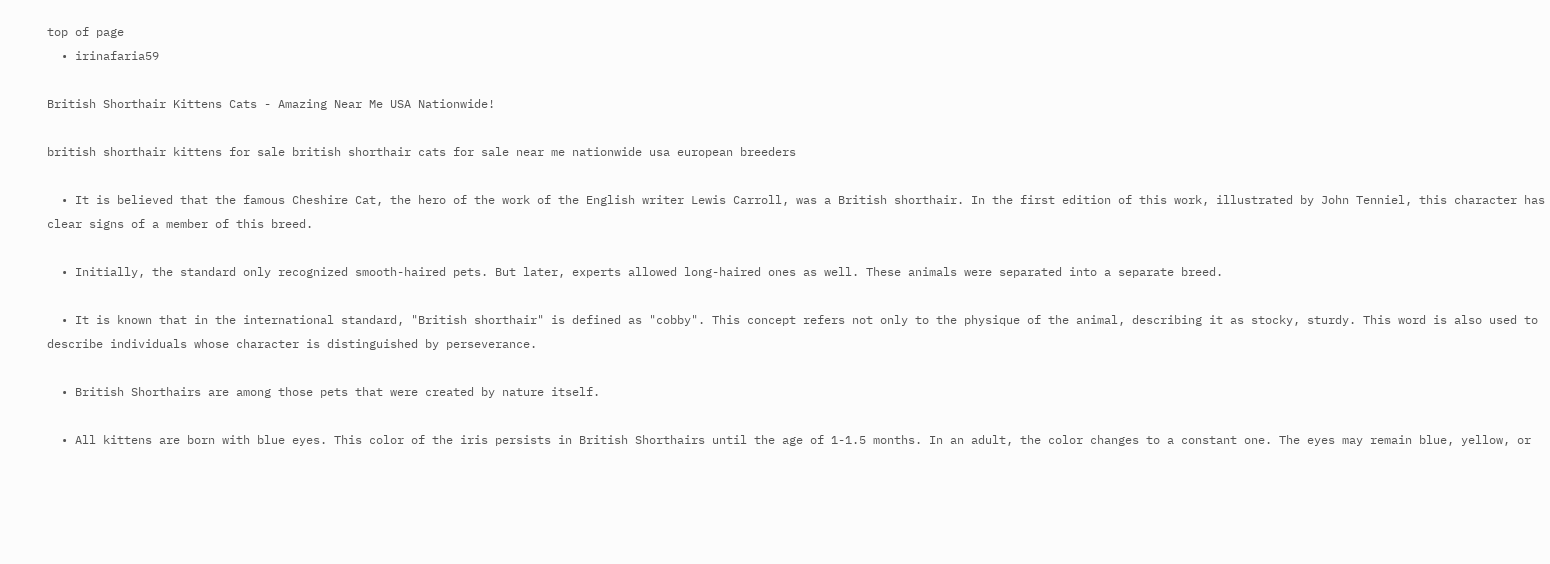top of page
  • irinafaria59

British Shorthair Kittens Cats - Amazing Near Me USA Nationwide!

british shorthair kittens for sale british shorthair cats for sale near me nationwide usa european breeders

  • It is believed that the famous Cheshire Cat, the hero of the work of the English writer Lewis Carroll, was a British shorthair. In the first edition of this work, illustrated by John Tenniel, this character has clear signs of a member of this breed.

  • Initially, the standard only recognized smooth-haired pets. But later, experts allowed long-haired ones as well. These animals were separated into a separate breed.

  • It is known that in the international standard, "British shorthair" is defined as "cobby". This concept refers not only to the physique of the animal, describing it as stocky, sturdy. This word is also used to describe individuals whose character is distinguished by perseverance.

  • British Shorthairs are among those pets that were created by nature itself.

  • All kittens are born with blue eyes. This color of the iris persists in British Shorthairs until the age of 1-1.5 months. In an adult, the color changes to a constant one. The eyes may remain blue, yellow, or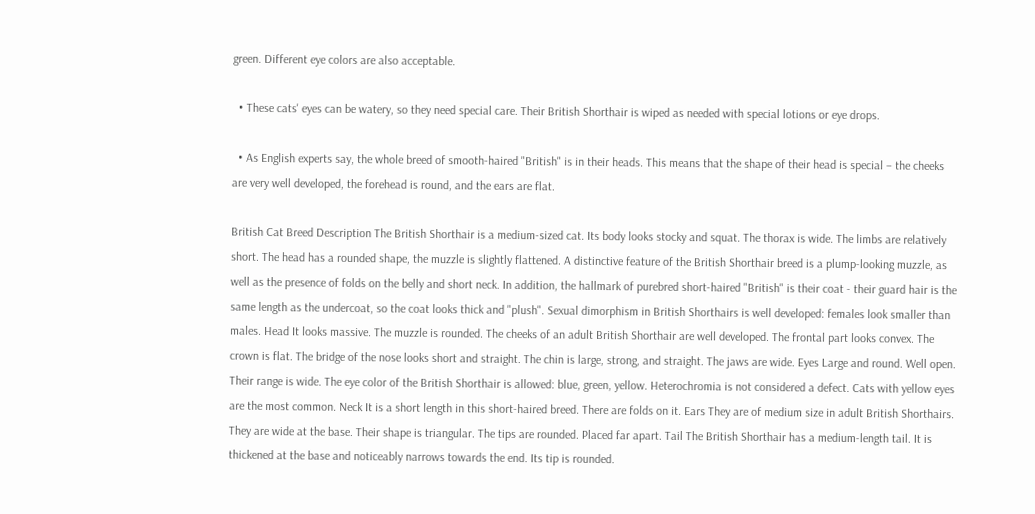green. Different eye colors are also acceptable.

  • These cats' eyes can be watery, so they need special care. Their British Shorthair is wiped as needed with special lotions or eye drops.

  • As English experts say, the whole breed of smooth-haired "British" is in their heads. This means that the shape of their head is special – the cheeks are very well developed, the forehead is round, and the ears are flat.

British Cat Breed Description The British Shorthair is a medium-sized cat. Its body looks stocky and squat. The thorax is wide. The limbs are relatively short. The head has a rounded shape, the muzzle is slightly flattened. A distinctive feature of the British Shorthair breed is a plump-looking muzzle, as well as the presence of folds on the belly and short neck. In addition, the hallmark of purebred short-haired "British" is their coat - their guard hair is the same length as the undercoat, so the coat looks thick and "plush". Sexual dimorphism in British Shorthairs is well developed: females look smaller than males. Head It looks massive. The muzzle is rounded. The cheeks of an adult British Shorthair are well developed. The frontal part looks convex. The crown is flat. The bridge of the nose looks short and straight. The chin is large, strong, and straight. The jaws are wide. Eyes Large and round. Well open. Their range is wide. The eye color of the British Shorthair is allowed: blue, green, yellow. Heterochromia is not considered a defect. Cats with yellow eyes are the most common. Neck It is a short length in this short-haired breed. There are folds on it. Ears They are of medium size in adult British Shorthairs. They are wide at the base. Their shape is triangular. The tips are rounded. Placed far apart. Tail The British Shorthair has a medium-length tail. It is thickened at the base and noticeably narrows towards the end. Its tip is rounded.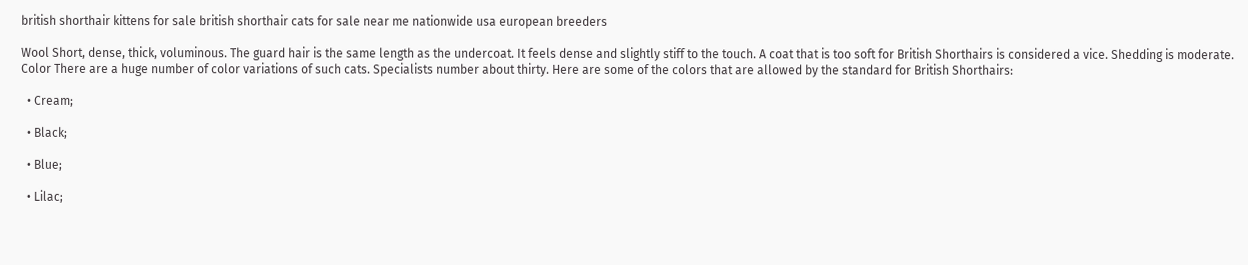british shorthair kittens for sale british shorthair cats for sale near me nationwide usa european breeders

Wool Short, dense, thick, voluminous. The guard hair is the same length as the undercoat. It feels dense and slightly stiff to the touch. A coat that is too soft for British Shorthairs is considered a vice. Shedding is moderate. Color There are a huge number of color variations of such cats. Specialists number about thirty. Here are some of the colors that are allowed by the standard for British Shorthairs:

  • Cream;

  • Black;

  • Blue;

  • Lilac;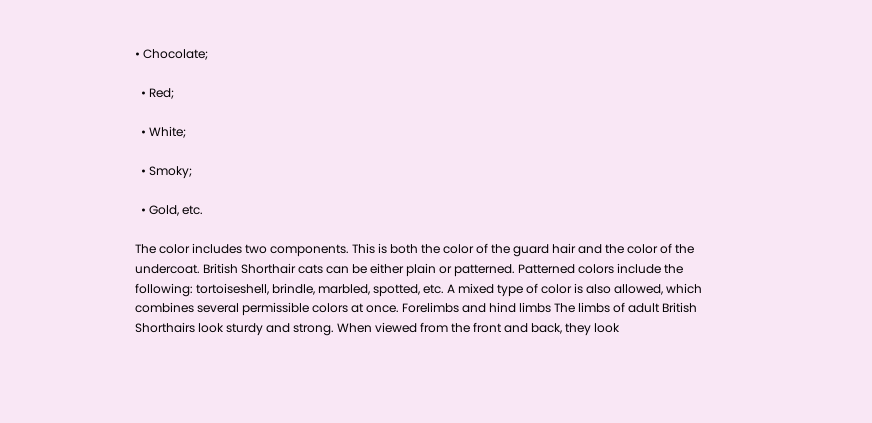• Chocolate;

  • Red;

  • White;

  • Smoky;

  • Gold, etc.

The color includes two components. This is both the color of the guard hair and the color of the undercoat. British Shorthair cats can be either plain or patterned. Patterned colors include the following: tortoiseshell, brindle, marbled, spotted, etc. A mixed type of color is also allowed, which combines several permissible colors at once. Forelimbs and hind limbs The limbs of adult British Shorthairs look sturdy and strong. When viewed from the front and back, they look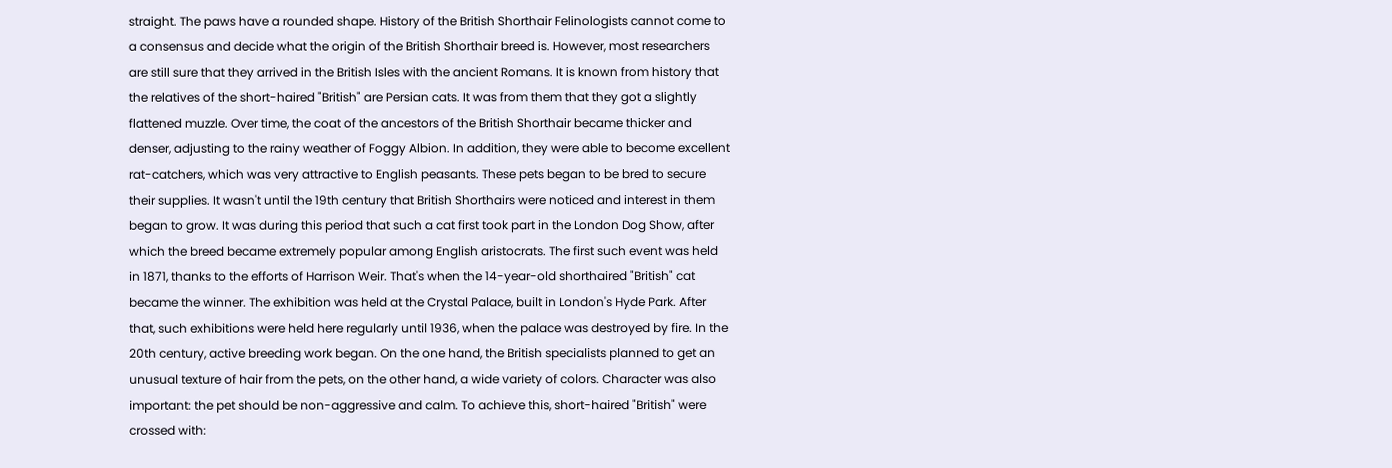straight. The paws have a rounded shape. History of the British Shorthair Felinologists cannot come to a consensus and decide what the origin of the British Shorthair breed is. However, most researchers are still sure that they arrived in the British Isles with the ancient Romans. It is known from history that the relatives of the short-haired "British" are Persian cats. It was from them that they got a slightly flattened muzzle. Over time, the coat of the ancestors of the British Shorthair became thicker and denser, adjusting to the rainy weather of Foggy Albion. In addition, they were able to become excellent rat-catchers, which was very attractive to English peasants. These pets began to be bred to secure their supplies. It wasn't until the 19th century that British Shorthairs were noticed and interest in them began to grow. It was during this period that such a cat first took part in the London Dog Show, after which the breed became extremely popular among English aristocrats. The first such event was held in 1871, thanks to the efforts of Harrison Weir. That's when the 14-year-old shorthaired "British" cat became the winner. The exhibition was held at the Crystal Palace, built in London's Hyde Park. After that, such exhibitions were held here regularly until 1936, when the palace was destroyed by fire. In the 20th century, active breeding work began. On the one hand, the British specialists planned to get an unusual texture of hair from the pets, on the other hand, a wide variety of colors. Character was also important: the pet should be non-aggressive and calm. To achieve this, short-haired "British" were crossed with: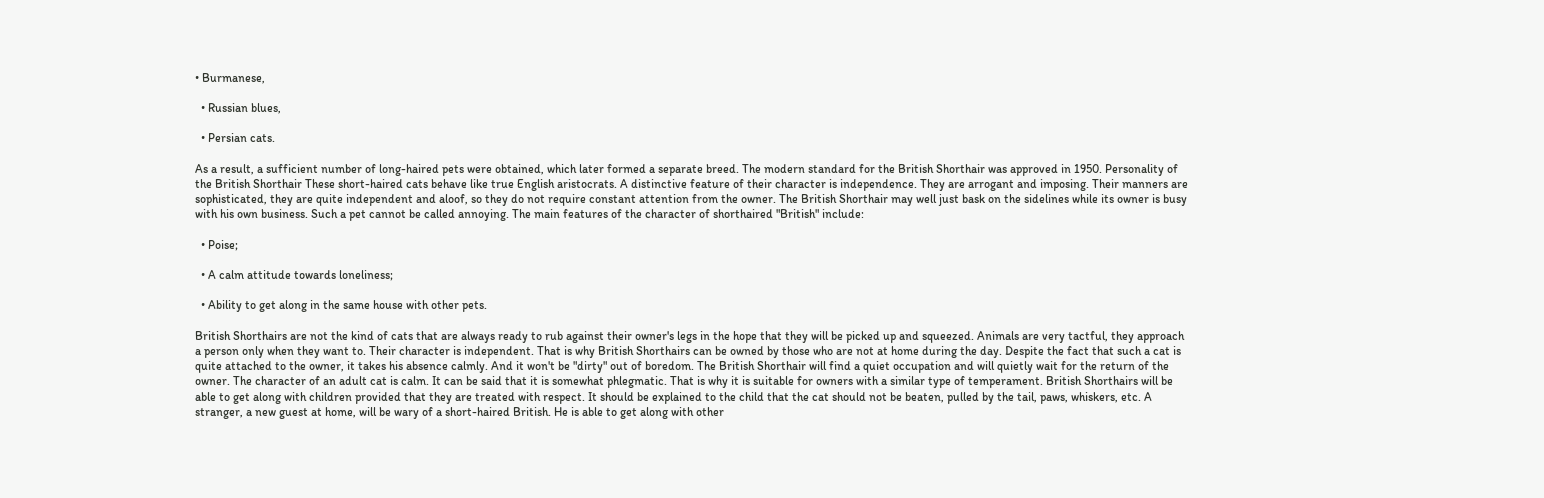• Burmanese,

  • Russian blues,

  • Persian cats.

As a result, a sufficient number of long-haired pets were obtained, which later formed a separate breed. The modern standard for the British Shorthair was approved in 1950. Personality of the British Shorthair These short-haired cats behave like true English aristocrats. A distinctive feature of their character is independence. They are arrogant and imposing. Their manners are sophisticated, they are quite independent and aloof, so they do not require constant attention from the owner. The British Shorthair may well just bask on the sidelines while its owner is busy with his own business. Such a pet cannot be called annoying. The main features of the character of shorthaired "British" include:

  • Poise;

  • A calm attitude towards loneliness;

  • Ability to get along in the same house with other pets.

British Shorthairs are not the kind of cats that are always ready to rub against their owner's legs in the hope that they will be picked up and squeezed. Animals are very tactful, they approach a person only when they want to. Their character is independent. That is why British Shorthairs can be owned by those who are not at home during the day. Despite the fact that such a cat is quite attached to the owner, it takes his absence calmly. And it won't be "dirty" out of boredom. The British Shorthair will find a quiet occupation and will quietly wait for the return of the owner. The character of an adult cat is calm. It can be said that it is somewhat phlegmatic. That is why it is suitable for owners with a similar type of temperament. British Shorthairs will be able to get along with children provided that they are treated with respect. It should be explained to the child that the cat should not be beaten, pulled by the tail, paws, whiskers, etc. A stranger, a new guest at home, will be wary of a short-haired British. He is able to get along with other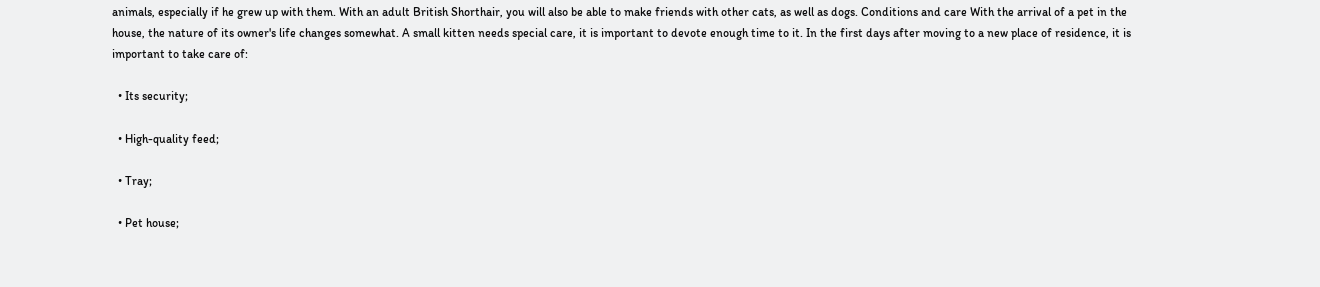animals, especially if he grew up with them. With an adult British Shorthair, you will also be able to make friends with other cats, as well as dogs. Conditions and care With the arrival of a pet in the house, the nature of its owner's life changes somewhat. A small kitten needs special care, it is important to devote enough time to it. In the first days after moving to a new place of residence, it is important to take care of:

  • Its security;

  • High-quality feed;

  • Tray;

  • Pet house;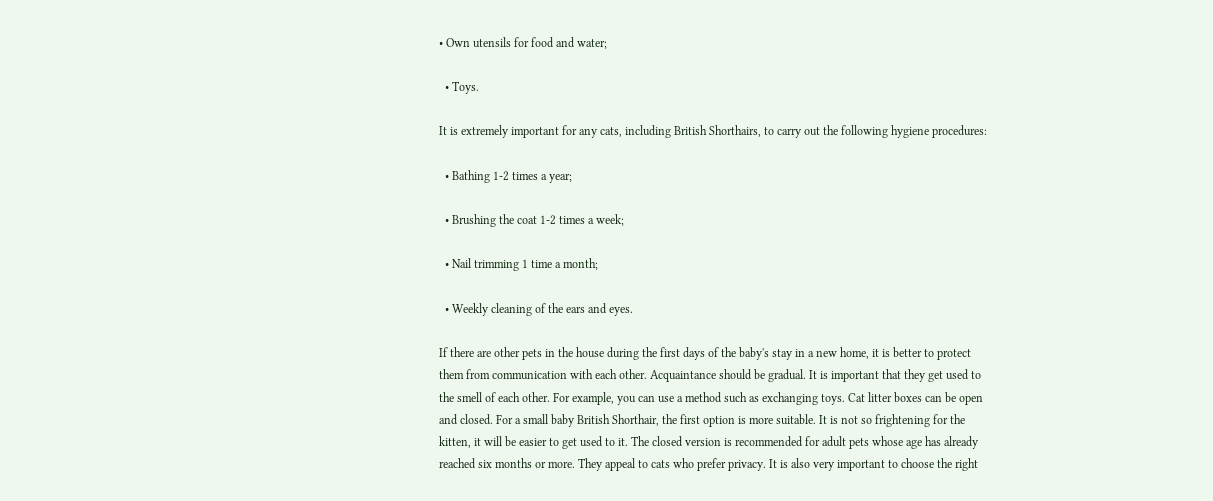• Own utensils for food and water;

  • Toys.

It is extremely important for any cats, including British Shorthairs, to carry out the following hygiene procedures:

  • Bathing 1-2 times a year;

  • Brushing the coat 1-2 times a week;

  • Nail trimming 1 time a month;

  • Weekly cleaning of the ears and eyes.

If there are other pets in the house during the first days of the baby's stay in a new home, it is better to protect them from communication with each other. Acquaintance should be gradual. It is important that they get used to the smell of each other. For example, you can use a method such as exchanging toys. Cat litter boxes can be open and closed. For a small baby British Shorthair, the first option is more suitable. It is not so frightening for the kitten, it will be easier to get used to it. The closed version is recommended for adult pets whose age has already reached six months or more. They appeal to cats who prefer privacy. It is also very important to choose the right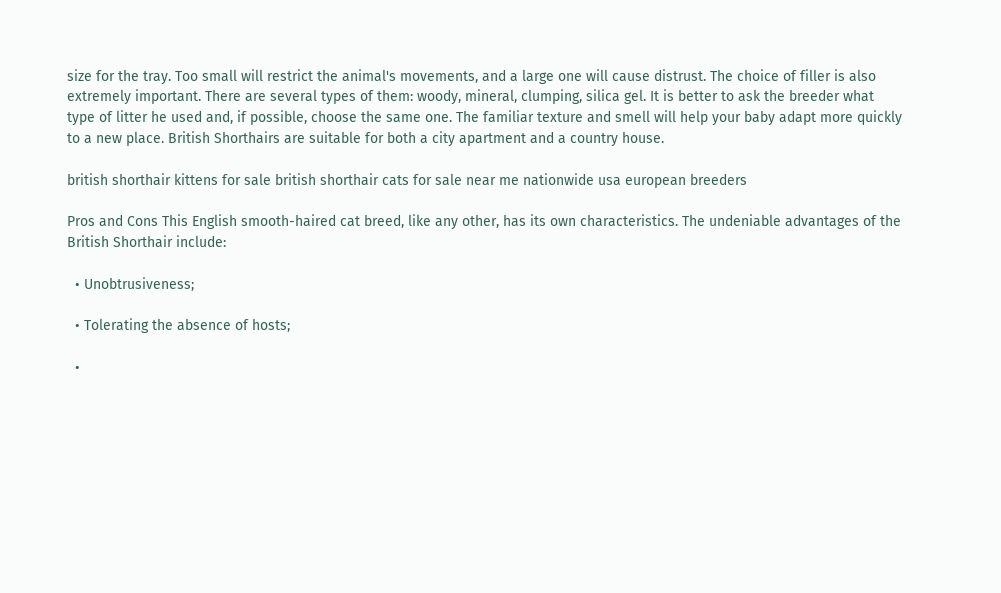size for the tray. Too small will restrict the animal's movements, and a large one will cause distrust. The choice of filler is also extremely important. There are several types of them: woody, mineral, clumping, silica gel. It is better to ask the breeder what type of litter he used and, if possible, choose the same one. The familiar texture and smell will help your baby adapt more quickly to a new place. British Shorthairs are suitable for both a city apartment and a country house.

british shorthair kittens for sale british shorthair cats for sale near me nationwide usa european breeders

Pros and Cons This English smooth-haired cat breed, like any other, has its own characteristics. The undeniable advantages of the British Shorthair include:

  • Unobtrusiveness;

  • Tolerating the absence of hosts;

  •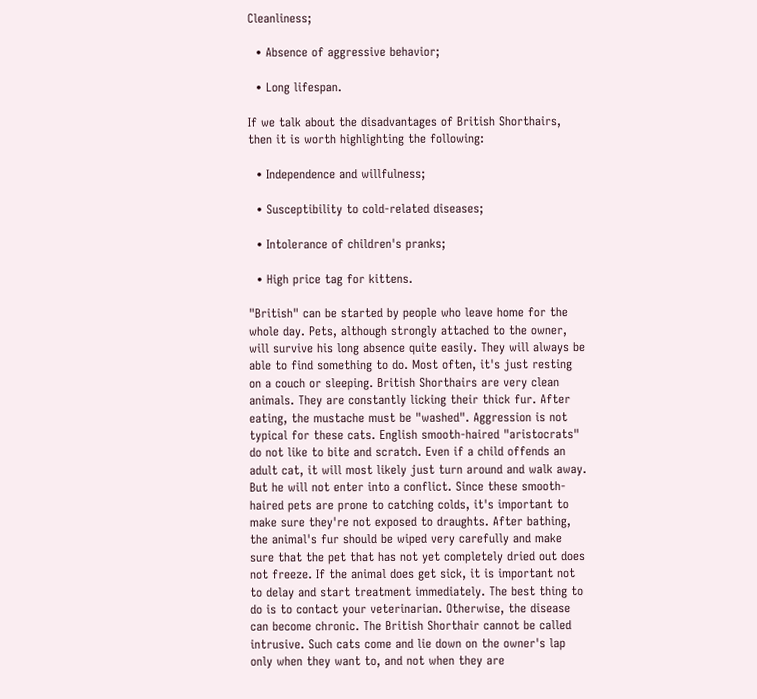Cleanliness;

  • Absence of aggressive behavior;

  • Long lifespan.

If we talk about the disadvantages of British Shorthairs, then it is worth highlighting the following:

  • Independence and willfulness;

  • Susceptibility to cold-related diseases;

  • Intolerance of children's pranks;

  • High price tag for kittens.

"British" can be started by people who leave home for the whole day. Pets, although strongly attached to the owner, will survive his long absence quite easily. They will always be able to find something to do. Most often, it's just resting on a couch or sleeping. British Shorthairs are very clean animals. They are constantly licking their thick fur. After eating, the mustache must be "washed". Aggression is not typical for these cats. English smooth-haired "aristocrats" do not like to bite and scratch. Even if a child offends an adult cat, it will most likely just turn around and walk away. But he will not enter into a conflict. Since these smooth-haired pets are prone to catching colds, it's important to make sure they're not exposed to draughts. After bathing, the animal's fur should be wiped very carefully and make sure that the pet that has not yet completely dried out does not freeze. If the animal does get sick, it is important not to delay and start treatment immediately. The best thing to do is to contact your veterinarian. Otherwise, the disease can become chronic. The British Shorthair cannot be called intrusive. Such cats come and lie down on the owner's lap only when they want to, and not when they are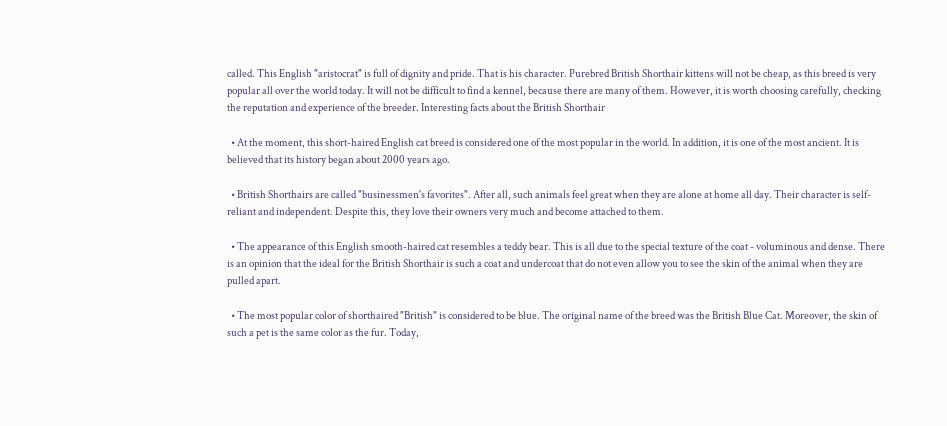called. This English "aristocrat" is full of dignity and pride. That is his character. Purebred British Shorthair kittens will not be cheap, as this breed is very popular all over the world today. It will not be difficult to find a kennel, because there are many of them. However, it is worth choosing carefully, checking the reputation and experience of the breeder. Interesting facts about the British Shorthair

  • At the moment, this short-haired English cat breed is considered one of the most popular in the world. In addition, it is one of the most ancient. It is believed that its history began about 2000 years ago.

  • British Shorthairs are called "businessmen's favorites". After all, such animals feel great when they are alone at home all day. Their character is self-reliant and independent. Despite this, they love their owners very much and become attached to them.

  • The appearance of this English smooth-haired cat resembles a teddy bear. This is all due to the special texture of the coat - voluminous and dense. There is an opinion that the ideal for the British Shorthair is such a coat and undercoat that do not even allow you to see the skin of the animal when they are pulled apart.

  • The most popular color of shorthaired "British" is considered to be blue. The original name of the breed was the British Blue Cat. Moreover, the skin of such a pet is the same color as the fur. Today,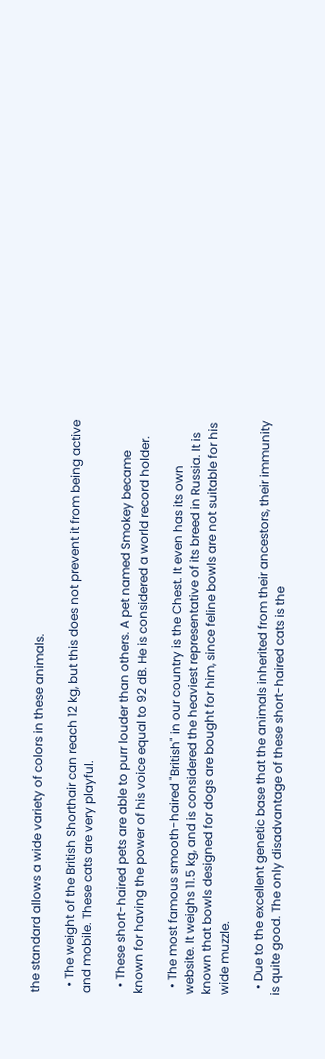the standard allows a wide variety of colors in these animals.

  • The weight of the British Shorthair can reach 12 kg, but this does not prevent it from being active and mobile. These cats are very playful.

  • These short-haired pets are able to purr louder than others. A pet named Smokey became known for having the power of his voice equal to 92 dB. He is considered a world record holder.

  • The most famous smooth-haired "British" in our country is the Chest. It even has its own website. It weighs 11.5 kg, and is considered the heaviest representative of its breed in Russia. It is known that bowls designed for dogs are bought for him, since feline bowls are not suitable for his wide muzzle.

  • Due to the excellent genetic base that the animals inherited from their ancestors, their immunity is quite good. The only disadvantage of these short-haired cats is the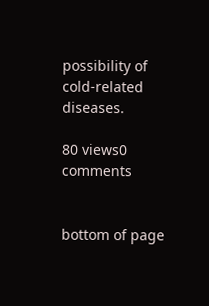possibility of cold-related diseases.

80 views0 comments


bottom of page